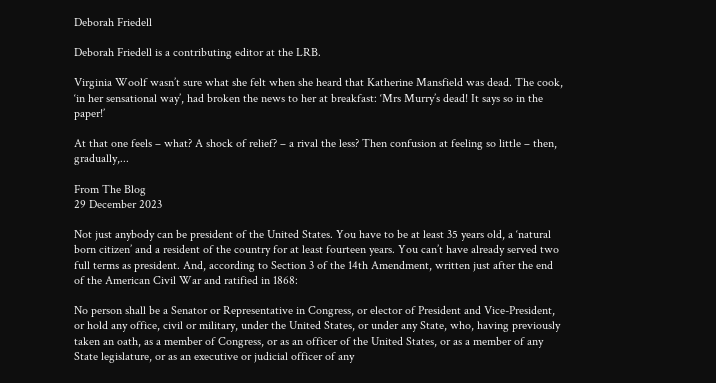Deborah Friedell

Deborah Friedell is a contributing editor at the LRB.

Virginia Woolf wasn’t sure what she felt when she heard that Katherine Mansfield was dead. The cook, ‘in her sensational way’, had broken the news to her at breakfast: ‘Mrs Murry’s dead! It says so in the paper!’

At that one feels – what? A shock of relief? – a rival the less? Then confusion at feeling so little – then, gradually,...

From The Blog
29 December 2023

Not just anybody can be president of the United States. You have to be at least 35 years old, a ‘natural born citizen’ and a resident of the country for at least fourteen years. You can’t have already served two full terms as president. And, according to Section 3 of the 14th Amendment, written just after the end of the American Civil War and ratified in 1868:

No person shall be a Senator or Representative in Congress, or elector of President and Vice-President, or hold any office, civil or military, under the United States, or under any State, who, having previously taken an oath, as a member of Congress, or as an officer of the United States, or as a member of any State legislature, or as an executive or judicial officer of any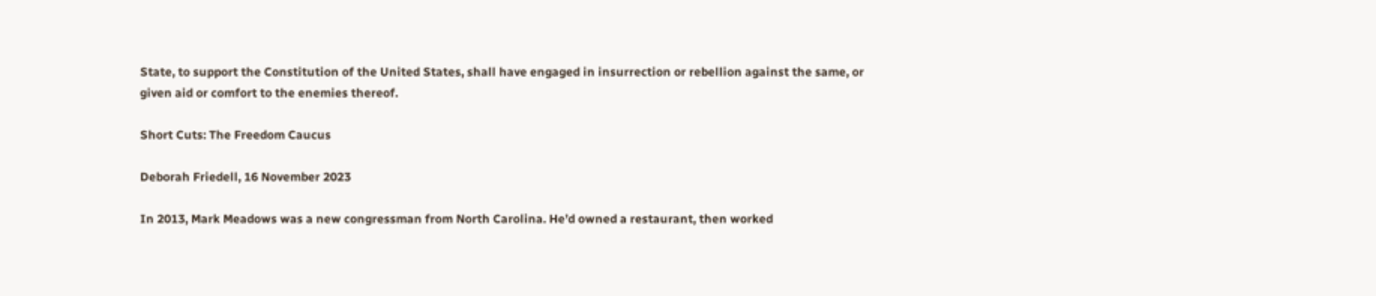State, to support the Constitution of the United States, shall have engaged in insurrection or rebellion against the same, or given aid or comfort to the enemies thereof.

Short Cuts: The Freedom Caucus

Deborah Friedell, 16 November 2023

In 2013, Mark Meadows was a new congressman from North Carolina. He’d owned a restaurant, then worked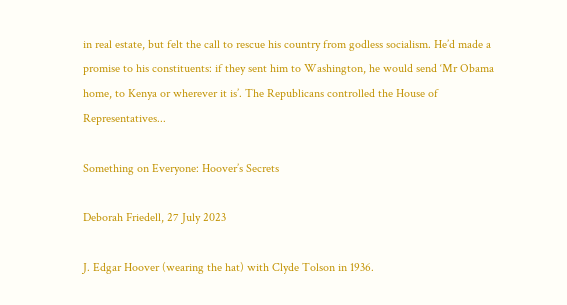in real estate, but felt the call to rescue his country from godless socialism. He’d made a promise to his constituents: if they sent him to Washington, he would send ‘Mr Obama home, to Kenya or wherever it is’. The Republicans controlled the House of Representatives...

Something on Everyone: Hoover’s Secrets

Deborah Friedell, 27 July 2023

J. Edgar Hoover (wearing the hat) with Clyde Tolson in 1936.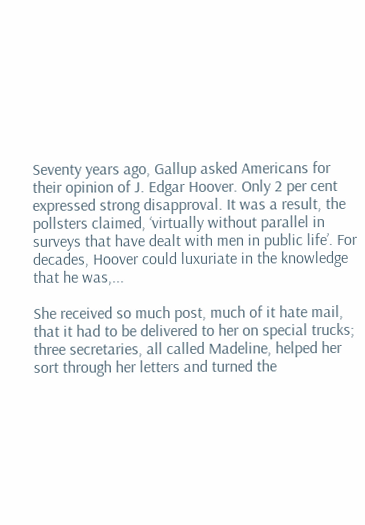Seventy years ago, Gallup asked Americans for their opinion of J. Edgar Hoover. Only 2 per cent expressed strong disapproval. It was a result, the pollsters claimed, ‘virtually without parallel in surveys that have dealt with men in public life’. For decades, Hoover could luxuriate in the knowledge that he was,...

She received so much post, much of it hate mail, that it had to be delivered to her on special trucks; three secretaries, all called Madeline, helped her sort through her letters and turned the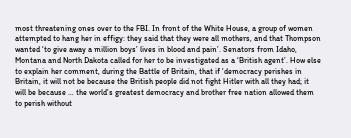most threatening ones over to the FBI. In front of the White House, a group of women attempted to hang her in effigy: they said that they were all mothers, and that Thompson wanted ‘to give away a million boys’ lives in blood and pain’. Senators from Idaho, Montana and North Dakota called for her to be investigated as a ‘British agent’. How else to explain her comment, during the Battle of Britain, that if ‘democracy perishes in Britain, it will not be because the British people did not fight Hitler with all they had; it will be because … the world’s greatest democracy and brother free nation allowed them to perish without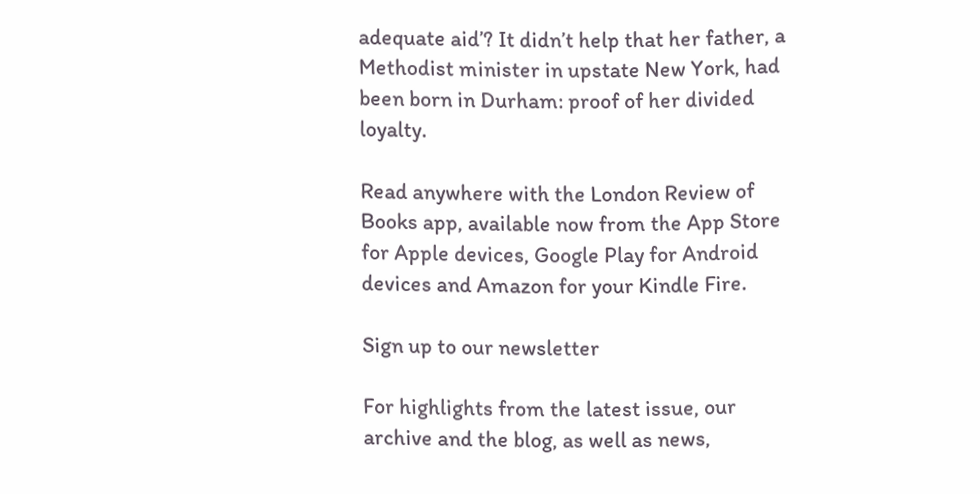adequate aid’? It didn’t help that her father, a Methodist minister in upstate New York, had been born in Durham: proof of her divided loyalty.

Read anywhere with the London Review of Books app, available now from the App Store for Apple devices, Google Play for Android devices and Amazon for your Kindle Fire.

Sign up to our newsletter

For highlights from the latest issue, our archive and the blog, as well as news,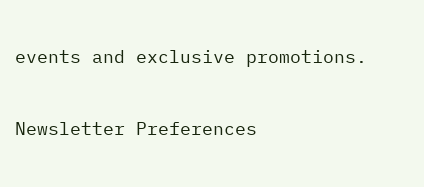events and exclusive promotions.

Newsletter Preferences